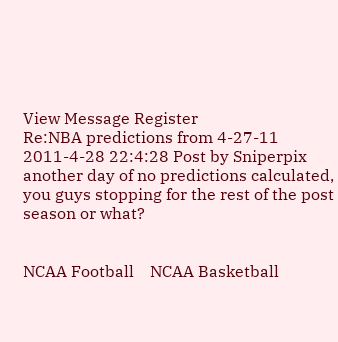View Message Register
Re:NBA predictions from 4-27-11
2011-4-28 22:4:28 Post by Sniperpix
another day of no predictions calculated, you guys stopping for the rest of the post season or what?


NCAA Football    NCAA Basketball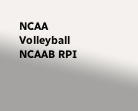NCAA Volleyball    NCAAB RPI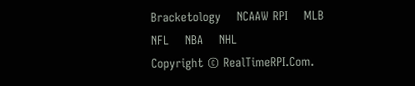Bracketology    NCAAW RPI    MLB    NFL    NBA    NHL
Copyright © RealTimeRPI.Com.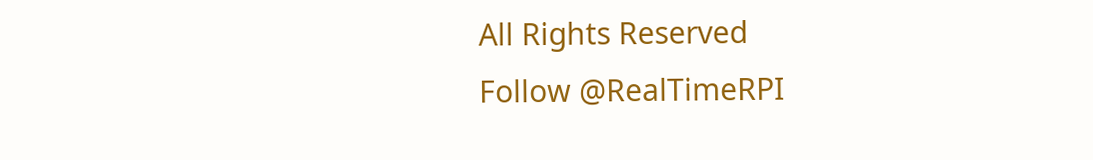All Rights Reserved
Follow @RealTimeRPI